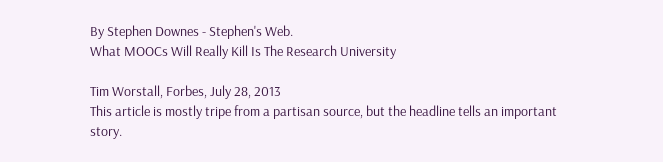By Stephen Downes - Stephen's Web.
What MOOCs Will Really Kill Is The Research University

Tim Worstall, Forbes, July 28, 2013
This article is mostly tripe from a partisan source, but the headline tells an important story.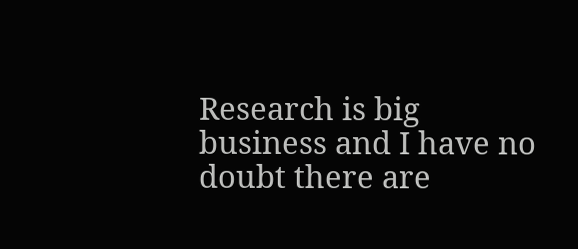Research is big business and I have no doubt there are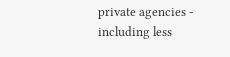private agencies - including less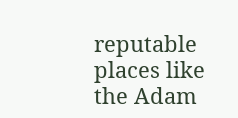reputable places like the Adam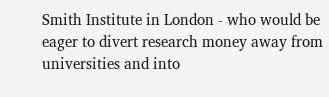Smith Institute in London - who would be eager to divert research money away from universities and into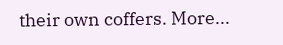their own coffers. More...